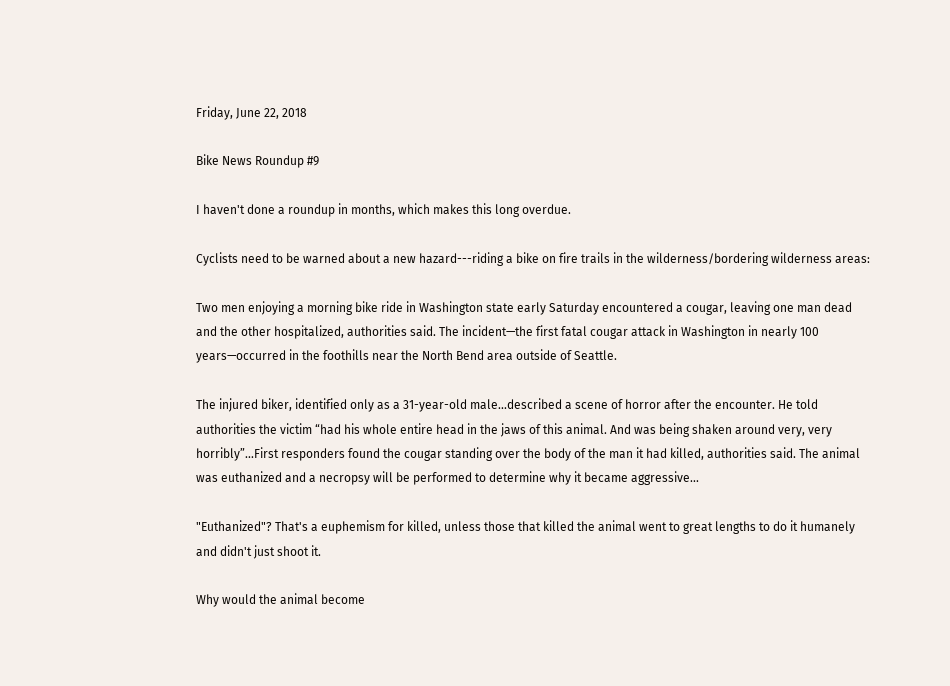Friday, June 22, 2018

Bike News Roundup #9

I haven't done a roundup in months, which makes this long overdue.

Cyclists need to be warned about a new hazard---riding a bike on fire trails in the wilderness/bordering wilderness areas:

Two men enjoying a morning bike ride in Washington state early Saturday encountered a cougar, leaving one man dead and the other hospitalized, authorities said. The incident—the first fatal cougar attack in Washington in nearly 100 years—occurred in the foothills near the North Bend area outside of Seattle.

The injured biker, identified only as a 31-year-old male...described a scene of horror after the encounter. He told authorities the victim “had his whole entire head in the jaws of this animal. And was being shaken around very, very horribly”...First responders found the cougar standing over the body of the man it had killed, authorities said. The animal was euthanized and a necropsy will be performed to determine why it became aggressive...

"Euthanized"? That's a euphemism for killed, unless those that killed the animal went to great lengths to do it humanely and didn't just shoot it.

Why would the animal become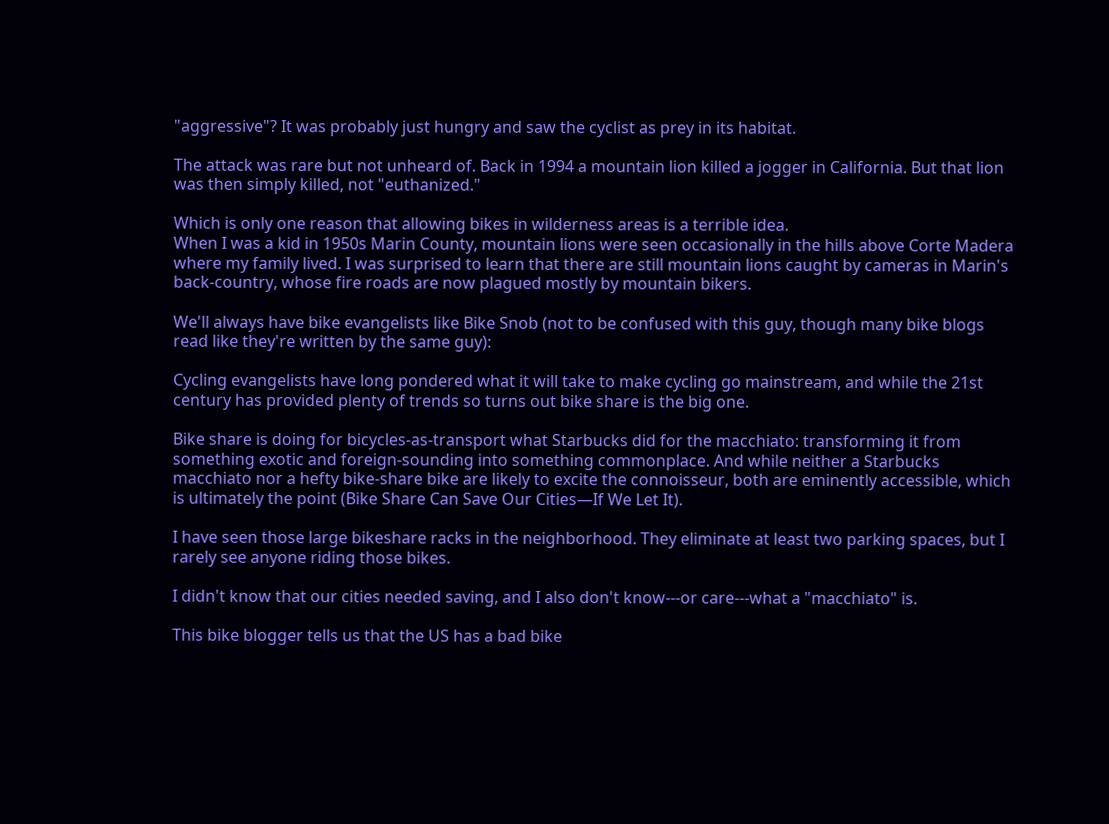"aggressive"? It was probably just hungry and saw the cyclist as prey in its habitat.

The attack was rare but not unheard of. Back in 1994 a mountain lion killed a jogger in California. But that lion was then simply killed, not "euthanized."

Which is only one reason that allowing bikes in wilderness areas is a terrible idea.
When I was a kid in 1950s Marin County, mountain lions were seen occasionally in the hills above Corte Madera where my family lived. I was surprised to learn that there are still mountain lions caught by cameras in Marin's back-country, whose fire roads are now plagued mostly by mountain bikers.

We'll always have bike evangelists like Bike Snob (not to be confused with this guy, though many bike blogs read like they're written by the same guy):

Cycling evangelists have long pondered what it will take to make cycling go mainstream, and while the 21st century has provided plenty of trends so turns out bike share is the big one.

Bike share is doing for bicycles-as-transport what Starbucks did for the macchiato: transforming it from something exotic and foreign-sounding into something commonplace. And while neither a Starbucks macchiato nor a hefty bike-share bike are likely to excite the connoisseur, both are eminently accessible, which is ultimately the point (Bike Share Can Save Our Cities—If We Let It).

I have seen those large bikeshare racks in the neighborhood. They eliminate at least two parking spaces, but I rarely see anyone riding those bikes.

I didn't know that our cities needed saving, and I also don't know---or care---what a "macchiato" is.

This bike blogger tells us that the US has a bad bike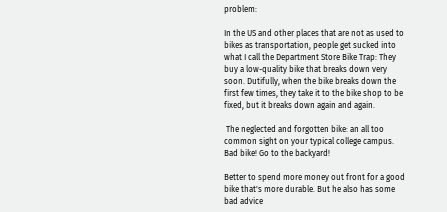problem:

In the US and other places that are not as used to bikes as transportation, people get sucked into what I call the Department Store Bike Trap: They buy a low-quality bike that breaks down very soon. Dutifully, when the bike breaks down the first few times, they take it to the bike shop to be fixed, but it breaks down again and again.

 The neglected and forgotten bike: an all too common sight on your typical college campus.
Bad bike! Go to the backyard!

Better to spend more money out front for a good bike that's more durable. But he also has some bad advice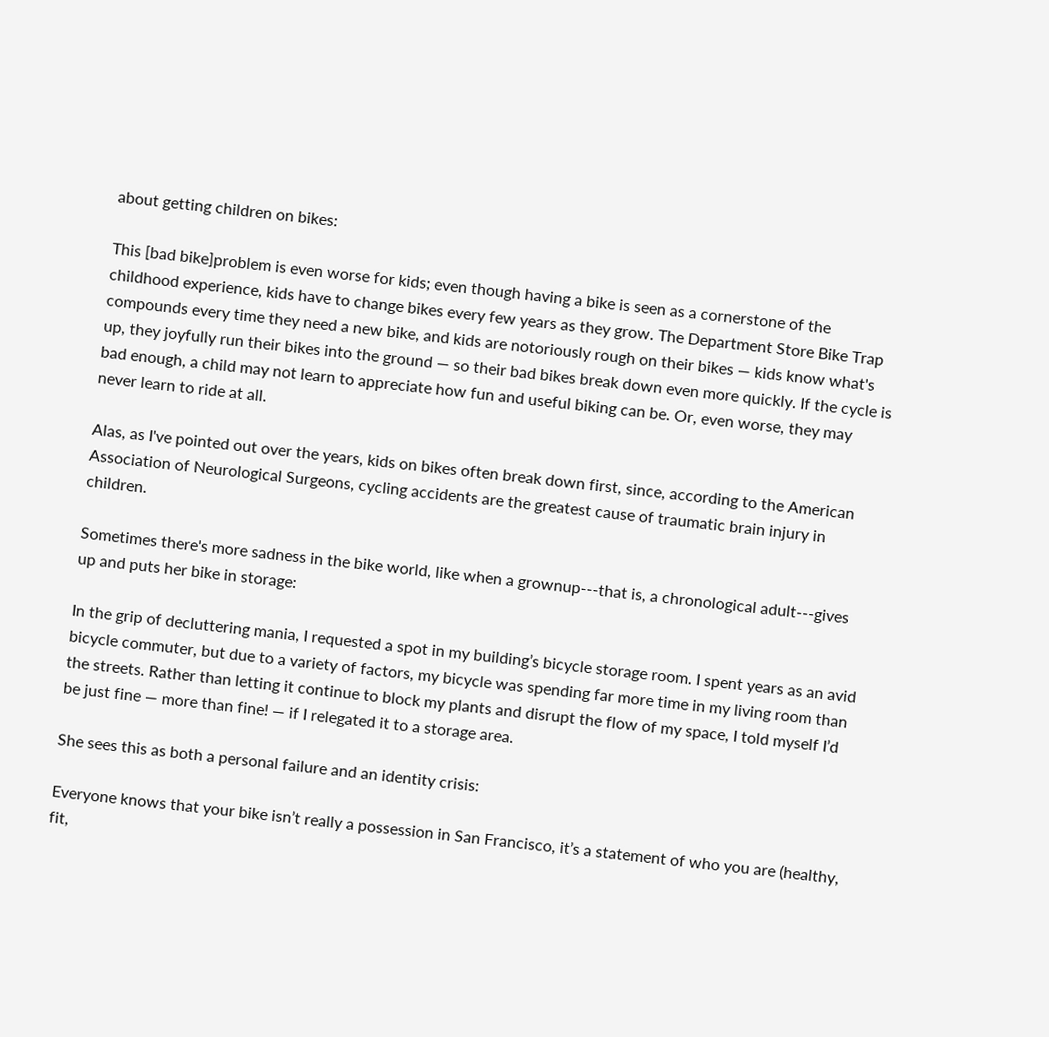about getting children on bikes:

This [bad bike]problem is even worse for kids; even though having a bike is seen as a cornerstone of the childhood experience, kids have to change bikes every few years as they grow. The Department Store Bike Trap compounds every time they need a new bike, and kids are notoriously rough on their bikes — kids know what's up, they joyfully run their bikes into the ground — so their bad bikes break down even more quickly. If the cycle is bad enough, a child may not learn to appreciate how fun and useful biking can be. Or, even worse, they may never learn to ride at all.

Alas, as I've pointed out over the years, kids on bikes often break down first, since, according to the American Association of Neurological Surgeons, cycling accidents are the greatest cause of traumatic brain injury in children.

Sometimes there's more sadness in the bike world, like when a grownup---that is, a chronological adult---gives up and puts her bike in storage:

In the grip of decluttering mania, I requested a spot in my building’s bicycle storage room. I spent years as an avid bicycle commuter, but due to a variety of factors, my bicycle was spending far more time in my living room than the streets. Rather than letting it continue to block my plants and disrupt the flow of my space, I told myself I’d be just fine — more than fine! — if I relegated it to a storage area.

She sees this as both a personal failure and an identity crisis:

Everyone knows that your bike isn’t really a possession in San Francisco, it’s a statement of who you are (healthy, fit,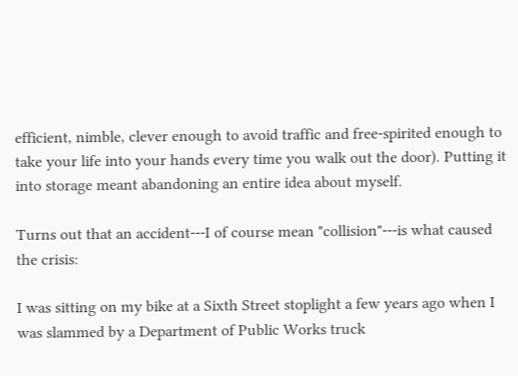efficient, nimble, clever enough to avoid traffic and free-spirited enough to take your life into your hands every time you walk out the door). Putting it into storage meant abandoning an entire idea about myself.

Turns out that an accident---I of course mean "collision"---is what caused the crisis:

I was sitting on my bike at a Sixth Street stoplight a few years ago when I was slammed by a Department of Public Works truck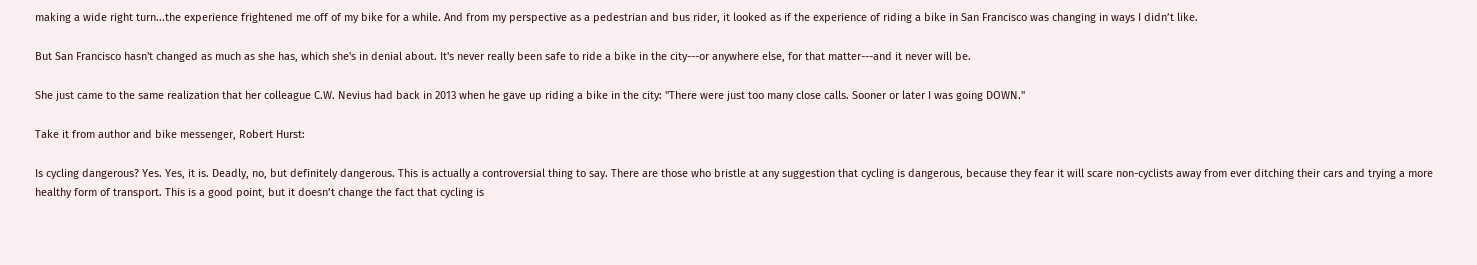making a wide right turn...the experience frightened me off of my bike for a while. And from my perspective as a pedestrian and bus rider, it looked as if the experience of riding a bike in San Francisco was changing in ways I didn’t like.

But San Francisco hasn't changed as much as she has, which she's in denial about. It's never really been safe to ride a bike in the city---or anywhere else, for that matter---and it never will be.

She just came to the same realization that her colleague C.W. Nevius had back in 2013 when he gave up riding a bike in the city: "There were just too many close calls. Sooner or later I was going DOWN."

Take it from author and bike messenger, Robert Hurst:

Is cycling dangerous? Yes. Yes, it is. Deadly, no, but definitely dangerous. This is actually a controversial thing to say. There are those who bristle at any suggestion that cycling is dangerous, because they fear it will scare non-cyclists away from ever ditching their cars and trying a more healthy form of transport. This is a good point, but it doesn’t change the fact that cycling is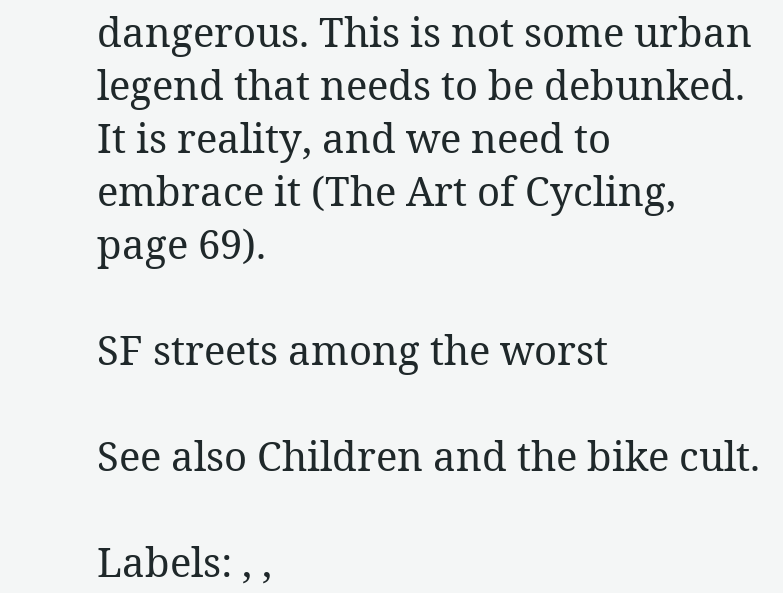dangerous. This is not some urban legend that needs to be debunked. It is reality, and we need to embrace it (The Art of Cycling, page 69).

SF streets among the worst

See also Children and the bike cult.

Labels: , ,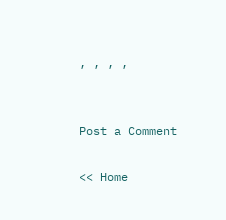, , , ,


Post a Comment

<< Home